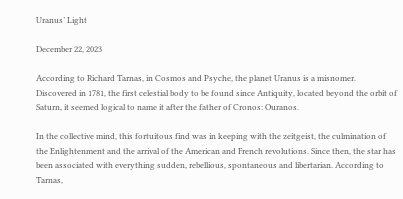Uranus’ Light

December 22, 2023

According to Richard Tarnas, in Cosmos and Psyche, the planet Uranus is a misnomer. Discovered in 1781, the first celestial body to be found since Antiquity, located beyond the orbit of Saturn, it seemed logical to name it after the father of Cronos: Ouranos.

In the collective mind, this fortuitous find was in keeping with the zeitgeist, the culmination of the Enlightenment and the arrival of the American and French revolutions. Since then, the star has been associated with everything sudden, rebellious, spontaneous and libertarian. According to Tarnas,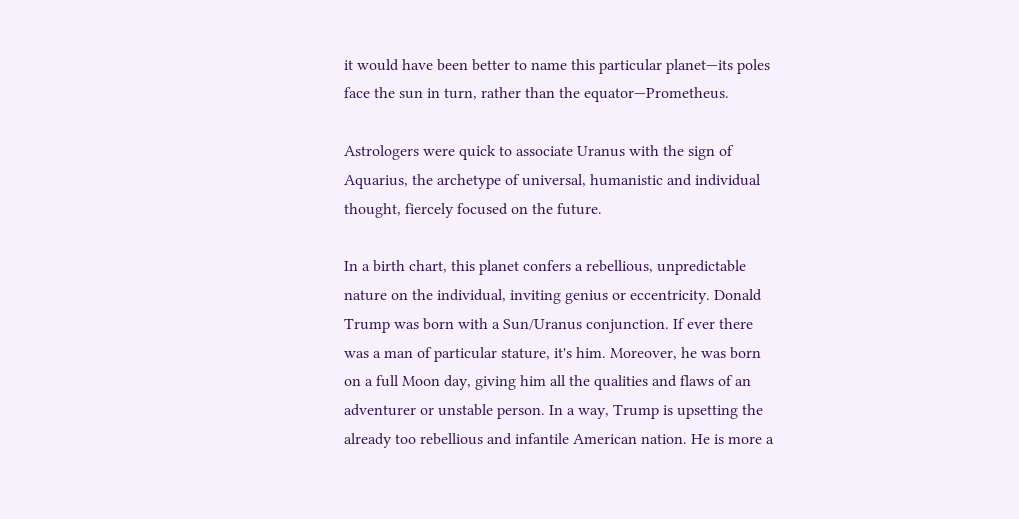it would have been better to name this particular planet—its poles face the sun in turn, rather than the equator—Prometheus.

Astrologers were quick to associate Uranus with the sign of Aquarius, the archetype of universal, humanistic and individual thought, fiercely focused on the future.

In a birth chart, this planet confers a rebellious, unpredictable nature on the individual, inviting genius or eccentricity. Donald Trump was born with a Sun/Uranus conjunction. If ever there was a man of particular stature, it's him. Moreover, he was born on a full Moon day, giving him all the qualities and flaws of an adventurer or unstable person. In a way, Trump is upsetting the already too rebellious and infantile American nation. He is more a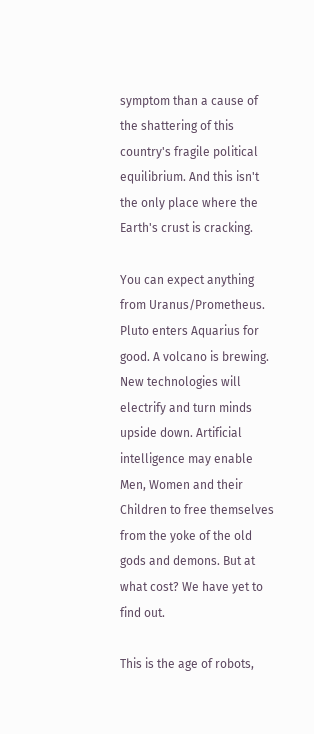symptom than a cause of the shattering of this country's fragile political equilibrium. And this isn't the only place where the Earth's crust is cracking.

You can expect anything from Uranus/Prometheus. Pluto enters Aquarius for good. A volcano is brewing. New technologies will electrify and turn minds upside down. Artificial intelligence may enable Men, Women and their Children to free themselves from the yoke of the old gods and demons. But at what cost? We have yet to find out.

This is the age of robots,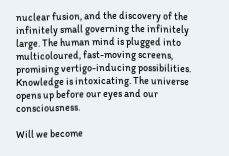nuclear fusion, and the discovery of the infinitely small governing the infinitely large. The human mind is plugged into multicoloured, fast-moving screens, promising vertigo-inducing possibilities. Knowledge is intoxicating. The universe opens up before our eyes and our consciousness.

Will we become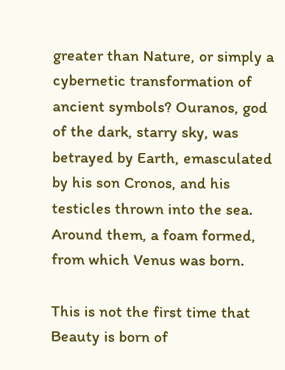greater than Nature, or simply a cybernetic transformation of ancient symbols? Ouranos, god of the dark, starry sky, was betrayed by Earth, emasculated by his son Cronos, and his testicles thrown into the sea. Around them, a foam formed, from which Venus was born.

This is not the first time that Beauty is born of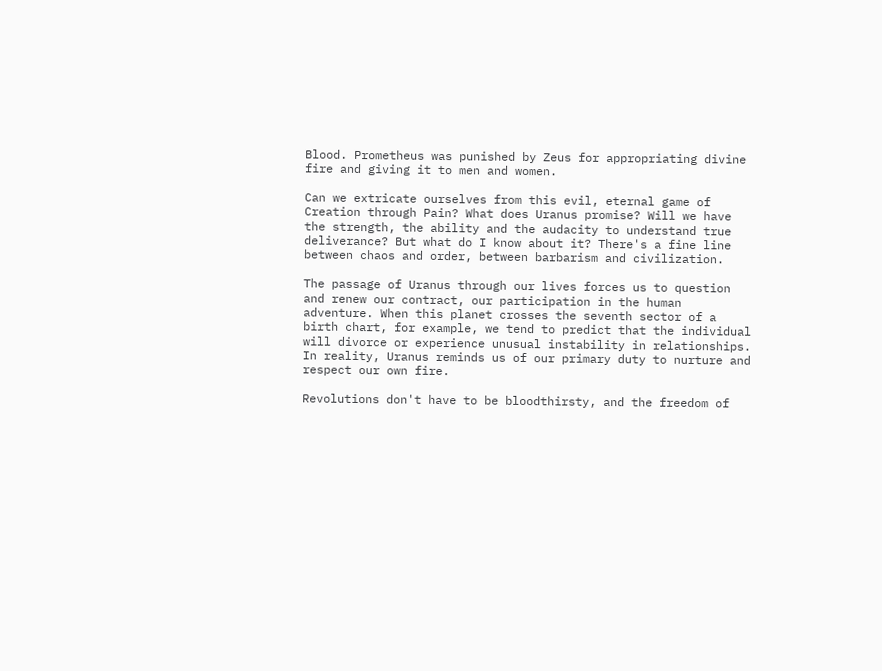Blood. Prometheus was punished by Zeus for appropriating divine fire and giving it to men and women.

Can we extricate ourselves from this evil, eternal game of Creation through Pain? What does Uranus promise? Will we have the strength, the ability and the audacity to understand true deliverance? But what do I know about it? There's a fine line between chaos and order, between barbarism and civilization.

The passage of Uranus through our lives forces us to question and renew our contract, our participation in the human adventure. When this planet crosses the seventh sector of a birth chart, for example, we tend to predict that the individual will divorce or experience unusual instability in relationships. In reality, Uranus reminds us of our primary duty to nurture and respect our own fire.

Revolutions don't have to be bloodthirsty, and the freedom of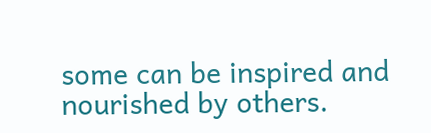some can be inspired and nourished by others.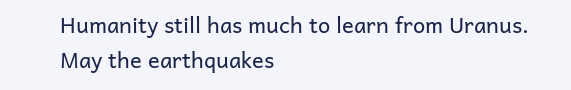Humanity still has much to learn from Uranus. May the earthquakes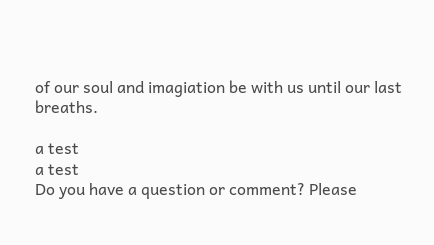of our soul and imagiation be with us until our last breaths.

a test
a test
Do you have a question or comment? Please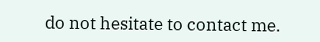do not hesitate to contact me.